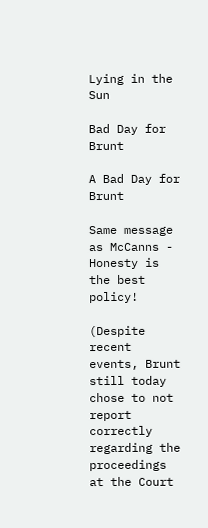Lying in the Sun

Bad Day for Brunt

A Bad Day for Brunt

Same message as McCanns - Honesty is the best policy!

(Despite recent events, Brunt still today chose to not report correctly regarding the proceedings at the Court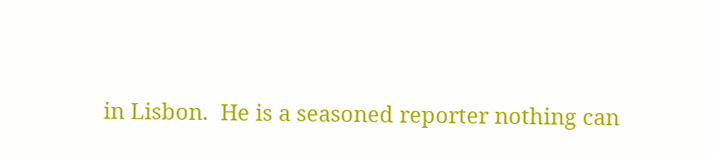in Lisbon.  He is a seasoned reporter nothing can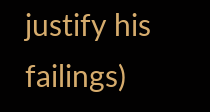justify his failings)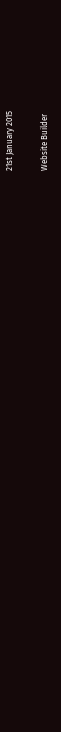21st January 2015

Website Builder